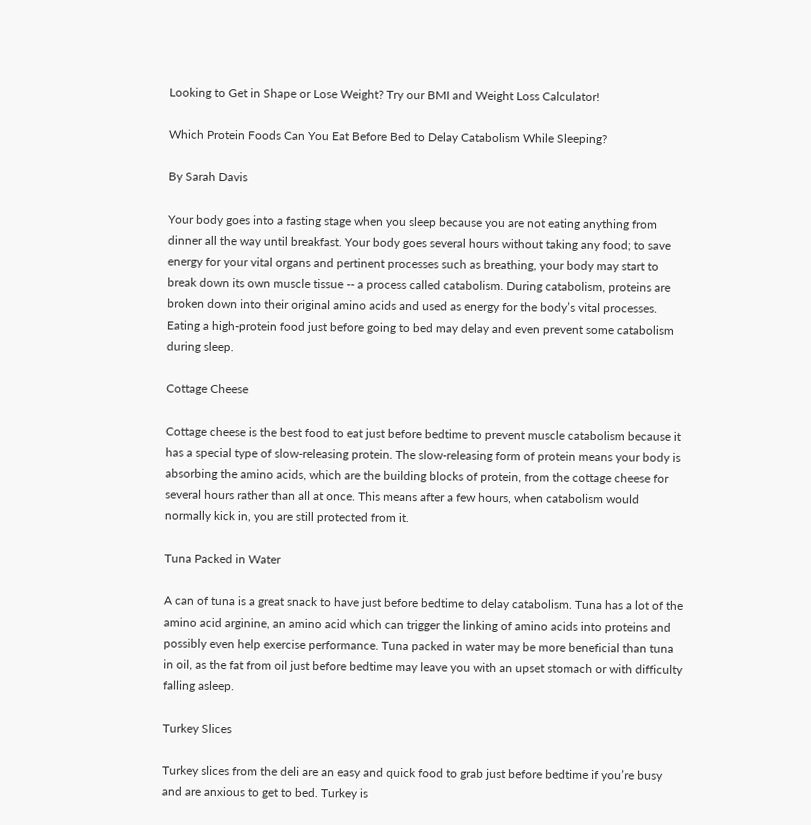Looking to Get in Shape or Lose Weight? Try our BMI and Weight Loss Calculator!

Which Protein Foods Can You Eat Before Bed to Delay Catabolism While Sleeping?

By Sarah Davis

Your body goes into a fasting stage when you sleep because you are not eating anything from dinner all the way until breakfast. Your body goes several hours without taking any food; to save energy for your vital organs and pertinent processes such as breathing, your body may start to break down its own muscle tissue -- a process called catabolism. During catabolism, proteins are broken down into their original amino acids and used as energy for the body’s vital processes. Eating a high-protein food just before going to bed may delay and even prevent some catabolism during sleep.

Cottage Cheese

Cottage cheese is the best food to eat just before bedtime to prevent muscle catabolism because it has a special type of slow-releasing protein. The slow-releasing form of protein means your body is absorbing the amino acids, which are the building blocks of protein, from the cottage cheese for several hours rather than all at once. This means after a few hours, when catabolism would normally kick in, you are still protected from it.

Tuna Packed in Water

A can of tuna is a great snack to have just before bedtime to delay catabolism. Tuna has a lot of the amino acid arginine, an amino acid which can trigger the linking of amino acids into proteins and possibly even help exercise performance. Tuna packed in water may be more beneficial than tuna in oil, as the fat from oil just before bedtime may leave you with an upset stomach or with difficulty falling asleep.

Turkey Slices

Turkey slices from the deli are an easy and quick food to grab just before bedtime if you’re busy and are anxious to get to bed. Turkey is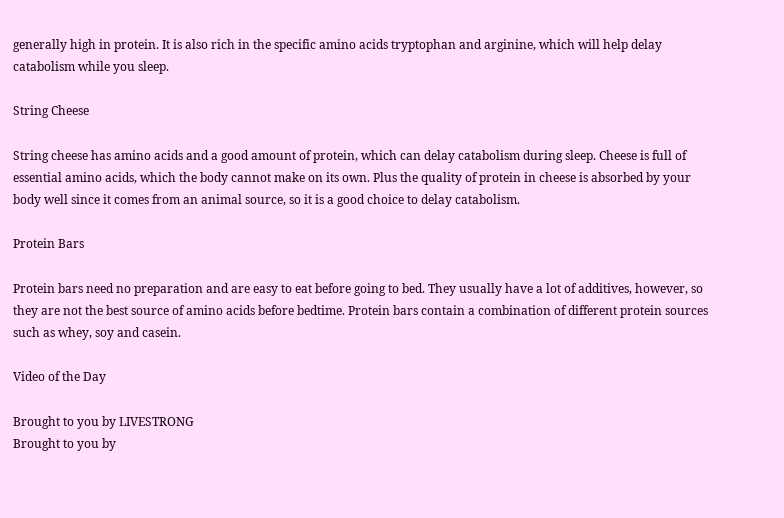generally high in protein. It is also rich in the specific amino acids tryptophan and arginine, which will help delay catabolism while you sleep.

String Cheese

String cheese has amino acids and a good amount of protein, which can delay catabolism during sleep. Cheese is full of essential amino acids, which the body cannot make on its own. Plus the quality of protein in cheese is absorbed by your body well since it comes from an animal source, so it is a good choice to delay catabolism.

Protein Bars

Protein bars need no preparation and are easy to eat before going to bed. They usually have a lot of additives, however, so they are not the best source of amino acids before bedtime. Protein bars contain a combination of different protein sources such as whey, soy and casein.

Video of the Day

Brought to you by LIVESTRONG
Brought to you by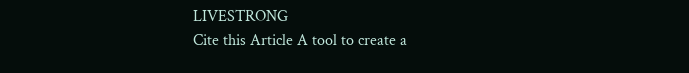LIVESTRONG
Cite this Article A tool to create a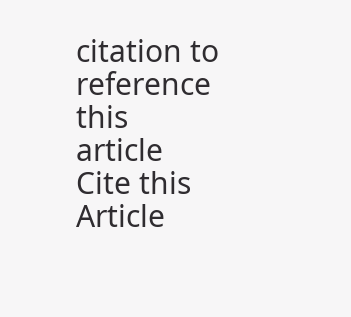citation to reference this article Cite this Article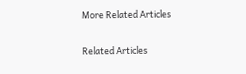More Related Articles

Related Articles